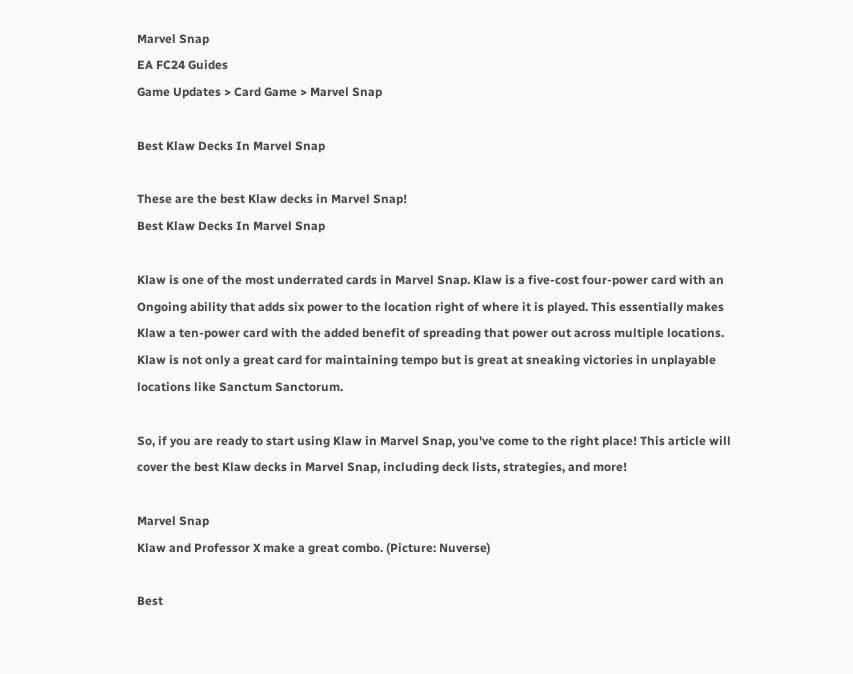Marvel Snap
EA FC24 Guides
Game Updates > Card Game > Marvel Snap

Best Klaw Decks In Marvel Snap

These are the best Klaw decks in Marvel Snap!
Best Klaw Decks In Marvel Snap

Klaw is one of the most underrated cards in Marvel Snap. Klaw is a five-cost four-power card with an Ongoing ability that adds six power to the location right of where it is played. This essentially makes Klaw a ten-power card with the added benefit of spreading that power out across multiple locations. Klaw is not only a great card for maintaining tempo but is great at sneaking victories in unplayable locations like Sanctum Sanctorum.

So, if you are ready to start using Klaw in Marvel Snap, you've come to the right place! This article will cover the best Klaw decks in Marvel Snap, including deck lists, strategies, and more!

Marvel Snap
Klaw and Professor X make a great combo. (Picture: Nuverse)

Best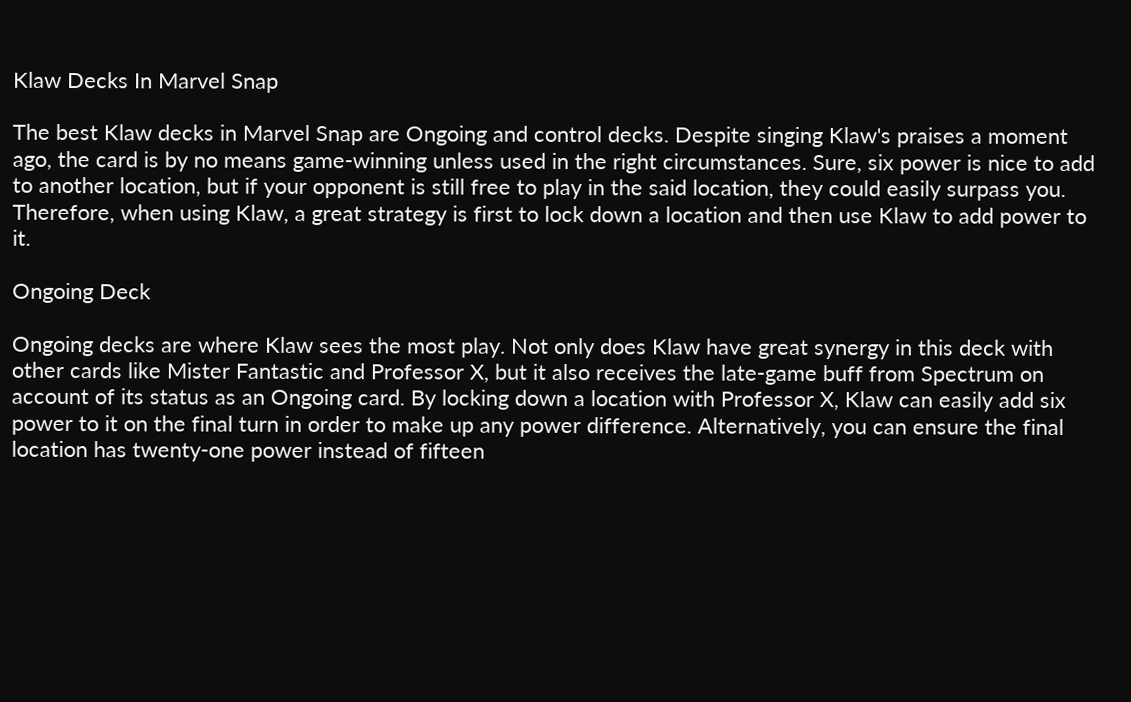Klaw Decks In Marvel Snap

The best Klaw decks in Marvel Snap are Ongoing and control decks. Despite singing Klaw's praises a moment ago, the card is by no means game-winning unless used in the right circumstances. Sure, six power is nice to add to another location, but if your opponent is still free to play in the said location, they could easily surpass you. Therefore, when using Klaw, a great strategy is first to lock down a location and then use Klaw to add power to it.

Ongoing Deck

Ongoing decks are where Klaw sees the most play. Not only does Klaw have great synergy in this deck with other cards like Mister Fantastic and Professor X, but it also receives the late-game buff from Spectrum on account of its status as an Ongoing card. By locking down a location with Professor X, Klaw can easily add six power to it on the final turn in order to make up any power difference. Alternatively, you can ensure the final location has twenty-one power instead of fifteen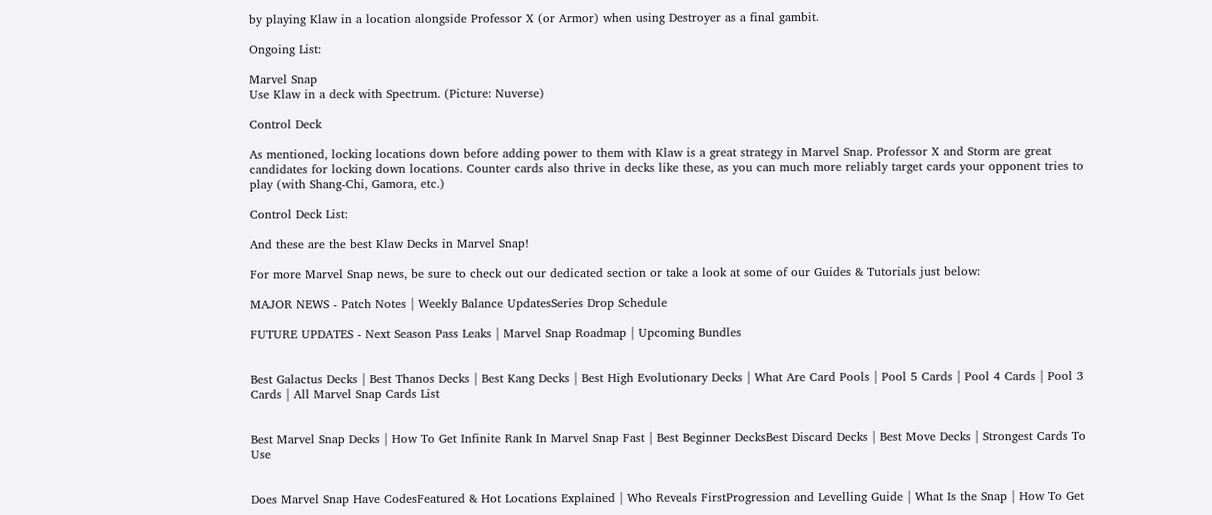by playing Klaw in a location alongside Professor X (or Armor) when using Destroyer as a final gambit.

Ongoing List:

Marvel Snap
Use Klaw in a deck with Spectrum. (Picture: Nuverse)

Control Deck

As mentioned, locking locations down before adding power to them with Klaw is a great strategy in Marvel Snap. Professor X and Storm are great candidates for locking down locations. Counter cards also thrive in decks like these, as you can much more reliably target cards your opponent tries to play (with Shang-Chi, Gamora, etc.)

Control Deck List:

And these are the best Klaw Decks in Marvel Snap!

For more Marvel Snap news, be sure to check out our dedicated section or take a look at some of our Guides & Tutorials just below:

MAJOR NEWS - Patch Notes | Weekly Balance UpdatesSeries Drop Schedule

FUTURE UPDATES - Next Season Pass Leaks | Marvel Snap Roadmap | Upcoming Bundles


Best Galactus Decks | Best Thanos Decks | Best Kang Decks | Best High Evolutionary Decks | What Are Card Pools | Pool 5 Cards | Pool 4 Cards | Pool 3 Cards | All Marvel Snap Cards List


Best Marvel Snap Decks | How To Get Infinite Rank In Marvel Snap Fast | Best Beginner DecksBest Discard Decks | Best Move Decks | Strongest Cards To Use


Does Marvel Snap Have CodesFeatured & Hot Locations Explained | Who Reveals FirstProgression and Levelling Guide | What Is the Snap | How To Get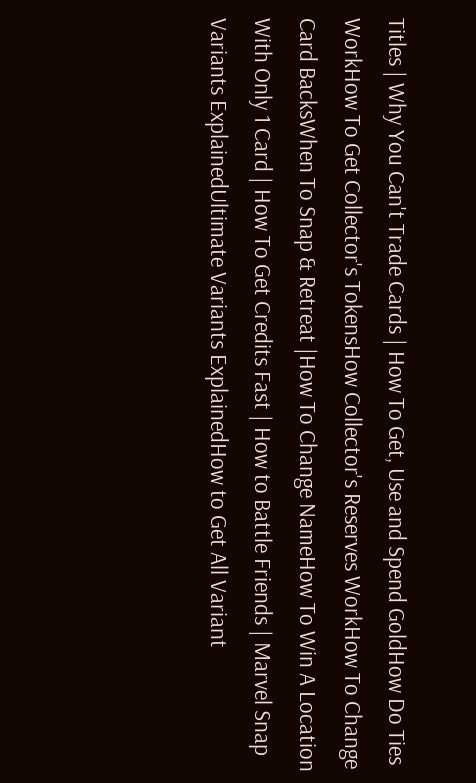Titles | Why You Can't Trade Cards | How To Get, Use and Spend GoldHow Do Ties WorkHow To Get Collector's TokensHow Collector's Reserves WorkHow To Change Card BacksWhen To Snap & Retreat |How To Change NameHow To Win A Location With Only 1 Card | How To Get Credits Fast | How to Battle Friends | Marvel Snap Variants ExplainedUltimate Variants ExplainedHow to Get All Variant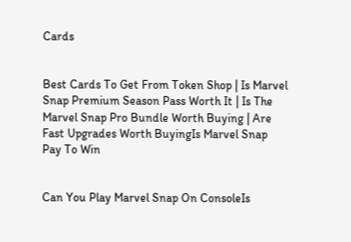Cards


Best Cards To Get From Token Shop | Is Marvel Snap Premium Season Pass Worth It | Is The Marvel Snap Pro Bundle Worth Buying | Are Fast Upgrades Worth BuyingIs Marvel Snap Pay To Win


Can You Play Marvel Snap On ConsoleIs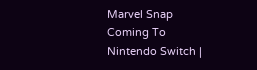Marvel Snap Coming To Nintendo Switch |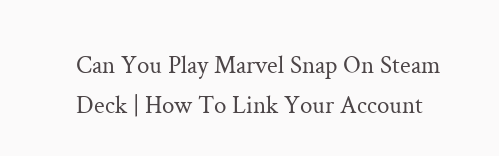Can You Play Marvel Snap On Steam Deck | How To Link Your Account